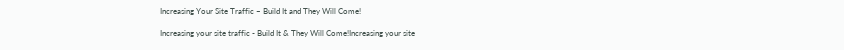Increasing Your Site Traffic – Build It and They Will Come!

Increasing your site traffic - Build It & They Will Come!Increasing your site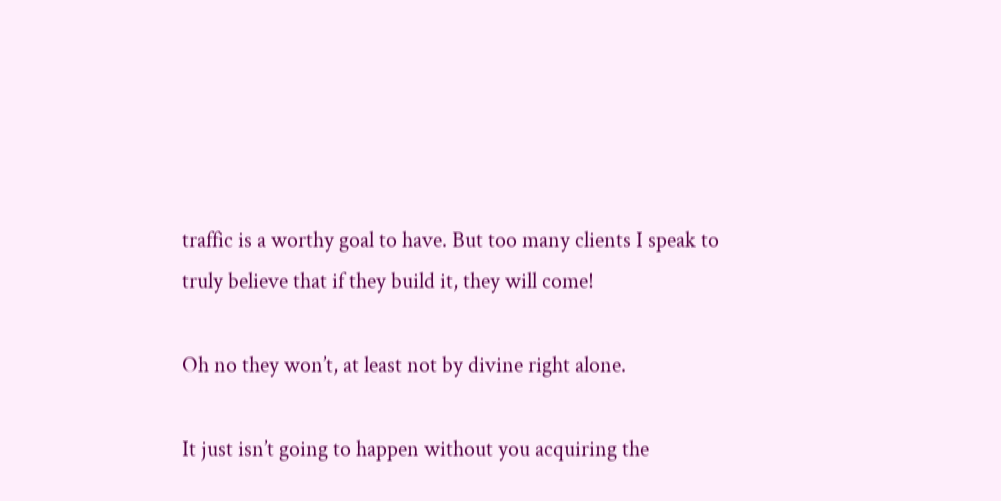traffic is a worthy goal to have. But too many clients I speak to truly believe that if they build it, they will come!

Oh no they won’t, at least not by divine right alone.

It just isn’t going to happen without you acquiring the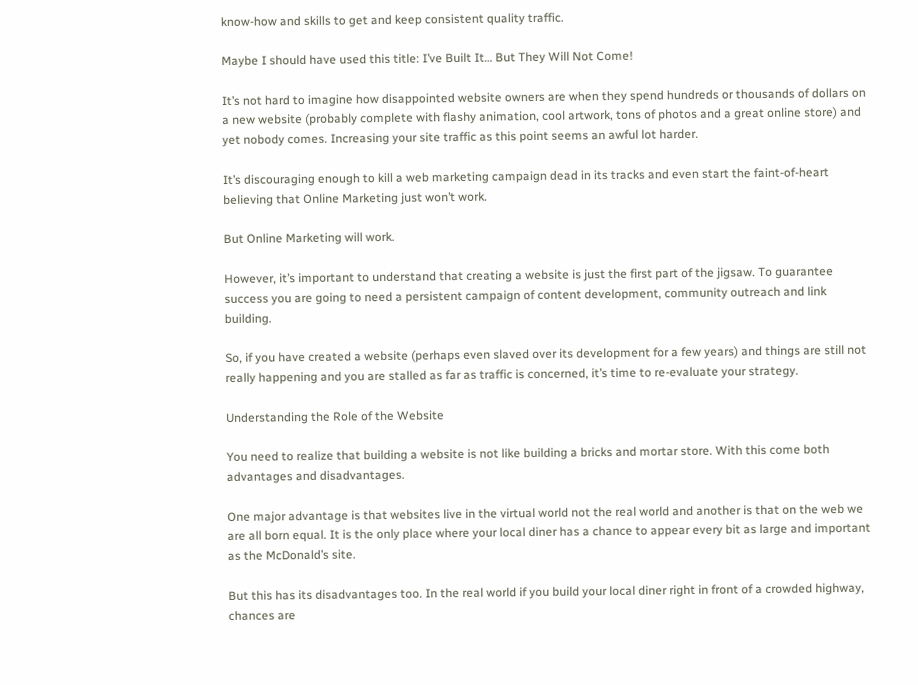know-how and skills to get and keep consistent quality traffic.

Maybe I should have used this title: I’ve Built It… But They Will Not Come!

It’s not hard to imagine how disappointed website owners are when they spend hundreds or thousands of dollars on a new website (probably complete with flashy animation, cool artwork, tons of photos and a great online store) and yet nobody comes. Increasing your site traffic as this point seems an awful lot harder.

It’s discouraging enough to kill a web marketing campaign dead in its tracks and even start the faint-of-heart believing that Online Marketing just won’t work.

But Online Marketing will work.

However, it’s important to understand that creating a website is just the first part of the jigsaw. To guarantee success you are going to need a persistent campaign of content development, community outreach and link building.

So, if you have created a website (perhaps even slaved over its development for a few years) and things are still not really happening and you are stalled as far as traffic is concerned, it’s time to re-evaluate your strategy.

Understanding the Role of the Website

You need to realize that building a website is not like building a bricks and mortar store. With this come both advantages and disadvantages.

One major advantage is that websites live in the virtual world not the real world and another is that on the web we are all born equal. It is the only place where your local diner has a chance to appear every bit as large and important as the McDonald’s site.

But this has its disadvantages too. In the real world if you build your local diner right in front of a crowded highway, chances are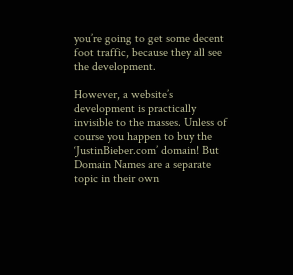you’re going to get some decent foot traffic, because they all see the development.

However, a website’s development is practically invisible to the masses. Unless of course you happen to buy the ‘JustinBieber.com’ domain! But Domain Names are a separate topic in their own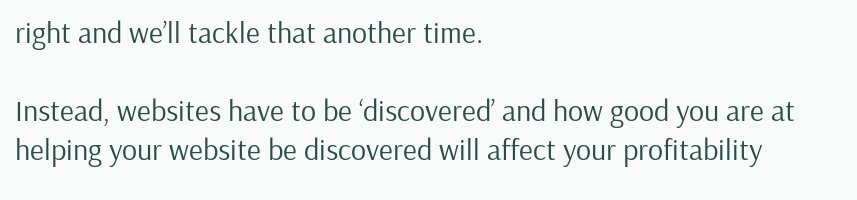right and we’ll tackle that another time.

Instead, websites have to be ‘discovered’ and how good you are at helping your website be discovered will affect your profitability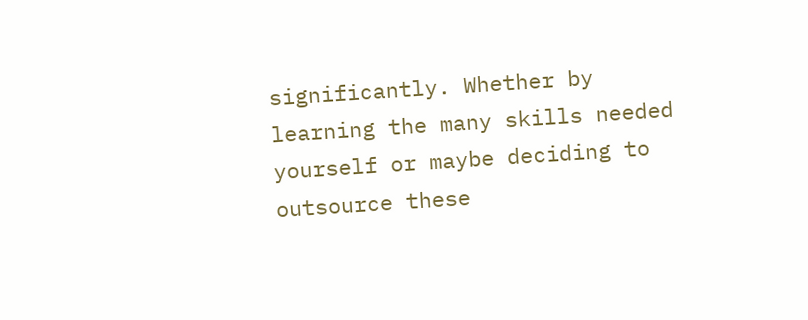significantly. Whether by learning the many skills needed yourself or maybe deciding to outsource these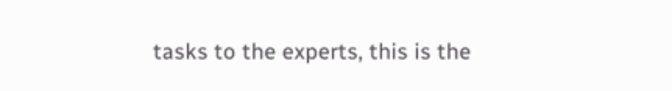tasks to the experts, this is the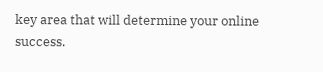key area that will determine your online success.